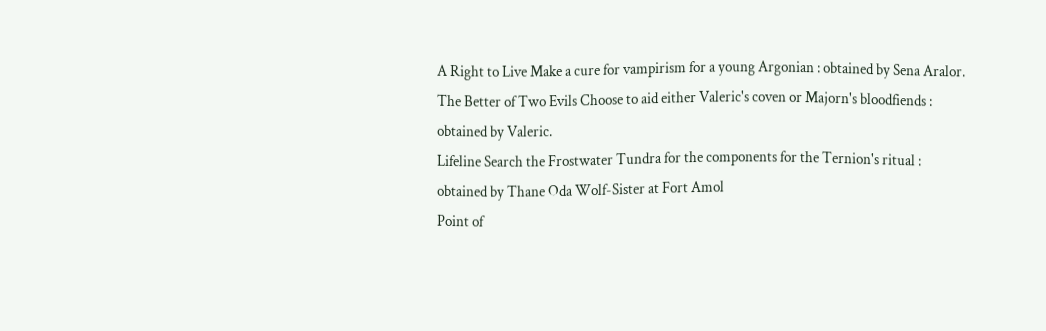A Right to Live Make a cure for vampirism for a young Argonian : obtained by Sena Aralor.
The Better of Two Evils Choose to aid either Valeric's coven or Majorn's bloodfiends : obtained by Valeric.
Lifeline Search the Frostwater Tundra for the components for the Ternion's ritual : obtained by Thane Oda Wolf-Sister at Fort Amol
Point of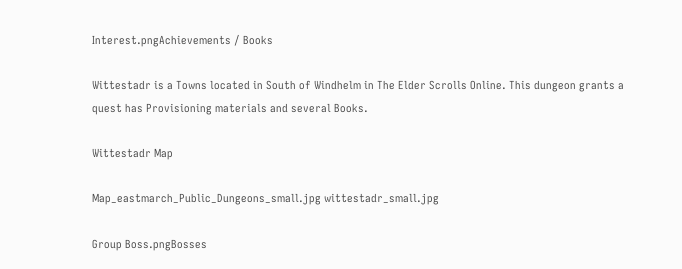Interest.pngAchievements / Books

Wittestadr is a Towns located in South of Windhelm in The Elder Scrolls Online. This dungeon grants a quest has Provisioning materials and several Books.

Wittestadr Map

Map_eastmarch_Public_Dungeons_small.jpg wittestadr_small.jpg

Group Boss.pngBosses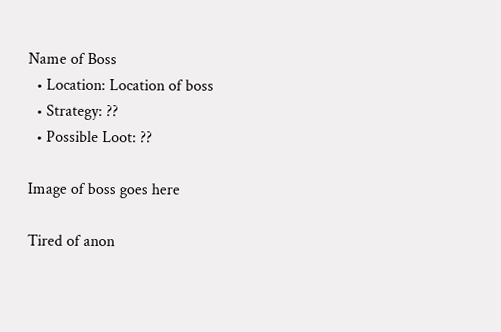Name of Boss
  • Location: Location of boss
  • Strategy: ??
  • Possible Loot: ??

Image of boss goes here

Tired of anon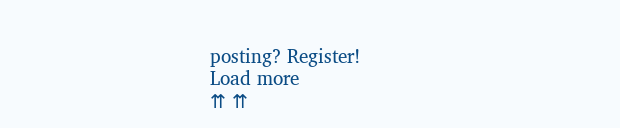posting? Register!
Load more
⇈ ⇈